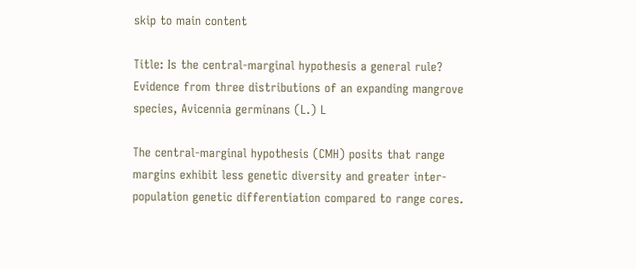skip to main content

Title: Is the central‐marginal hypothesis a general rule? Evidence from three distributions of an expanding mangrove species, Avicennia germinans (L.) L

The central‐marginal hypothesis (CMH) posits that range margins exhibit less genetic diversity and greater inter‐population genetic differentiation compared to range cores.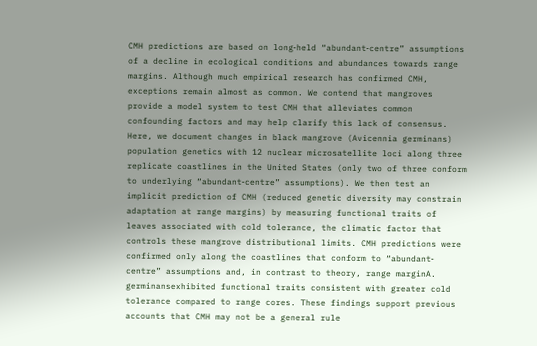CMH predictions are based on long‐held “abundant‐centre” assumptions of a decline in ecological conditions and abundances towards range margins. Although much empirical research has confirmed CMH, exceptions remain almost as common. We contend that mangroves provide a model system to test CMH that alleviates common confounding factors and may help clarify this lack of consensus. Here, we document changes in black mangrove (Avicennia germinans) population genetics with 12 nuclear microsatellite loci along three replicate coastlines in the United States (only two of three conform to underlying “abundant‐centre” assumptions). We then test an implicit prediction of CMH (reduced genetic diversity may constrain adaptation at range margins) by measuring functional traits of leaves associated with cold tolerance, the climatic factor that controls these mangrove distributional limits. CMH predictions were confirmed only along the coastlines that conform to “abundant‐centre” assumptions and, in contrast to theory, range marginA. germinansexhibited functional traits consistent with greater cold tolerance compared to range cores. These findings support previous accounts that CMH may not be a general rule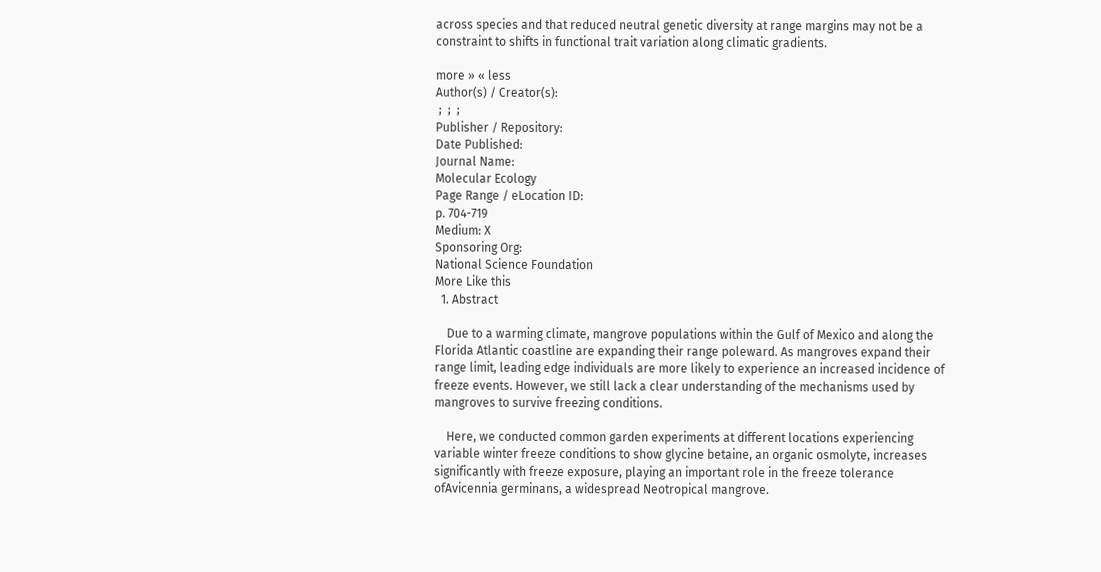across species and that reduced neutral genetic diversity at range margins may not be a constraint to shifts in functional trait variation along climatic gradients.

more » « less
Author(s) / Creator(s):
 ;  ;  ;
Publisher / Repository:
Date Published:
Journal Name:
Molecular Ecology
Page Range / eLocation ID:
p. 704-719
Medium: X
Sponsoring Org:
National Science Foundation
More Like this
  1. Abstract

    Due to a warming climate, mangrove populations within the Gulf of Mexico and along the Florida Atlantic coastline are expanding their range poleward. As mangroves expand their range limit, leading edge individuals are more likely to experience an increased incidence of freeze events. However, we still lack a clear understanding of the mechanisms used by mangroves to survive freezing conditions.

    Here, we conducted common garden experiments at different locations experiencing variable winter freeze conditions to show glycine betaine, an organic osmolyte, increases significantly with freeze exposure, playing an important role in the freeze tolerance ofAvicennia germinans, a widespread Neotropical mangrove.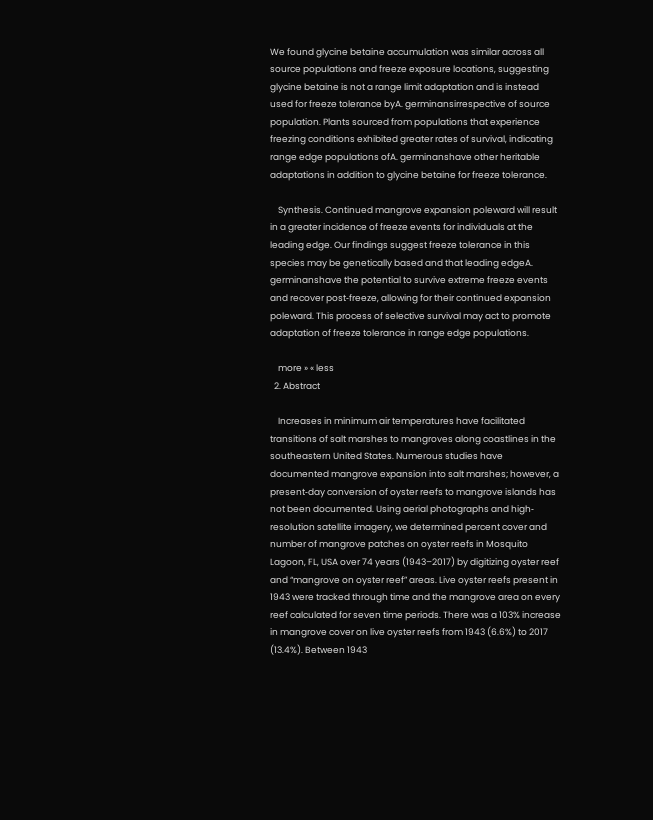We found glycine betaine accumulation was similar across all source populations and freeze exposure locations, suggesting glycine betaine is not a range limit adaptation and is instead used for freeze tolerance byA. germinansirrespective of source population. Plants sourced from populations that experience freezing conditions exhibited greater rates of survival, indicating range edge populations ofA. germinanshave other heritable adaptations in addition to glycine betaine for freeze tolerance.

    Synthesis. Continued mangrove expansion poleward will result in a greater incidence of freeze events for individuals at the leading edge. Our findings suggest freeze tolerance in this species may be genetically based and that leading edgeA. germinanshave the potential to survive extreme freeze events and recover post‐freeze, allowing for their continued expansion poleward. This process of selective survival may act to promote adaptation of freeze tolerance in range edge populations.

    more » « less
  2. Abstract

    Increases in minimum air temperatures have facilitated transitions of salt marshes to mangroves along coastlines in the southeastern United States. Numerous studies have documented mangrove expansion into salt marshes; however, a present‐day conversion of oyster reefs to mangrove islands has not been documented. Using aerial photographs and high‐resolution satellite imagery, we determined percent cover and number of mangrove patches on oyster reefs in Mosquito Lagoon, FL, USA over 74 years (1943–2017) by digitizing oyster reef and “mangrove on oyster reef” areas. Live oyster reefs present in 1943 were tracked through time and the mangrove area on every reef calculated for seven time periods. There was a 103% increase in mangrove cover on live oyster reefs from 1943 (6.6%) to 2017 (13.4%). Between 1943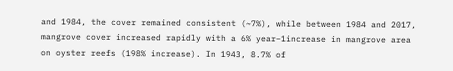and 1984, the cover remained consistent (~7%), while between 1984 and 2017, mangrove cover increased rapidly with a 6% year−1increase in mangrove area on oyster reefs (198% increase). In 1943, 8.7% of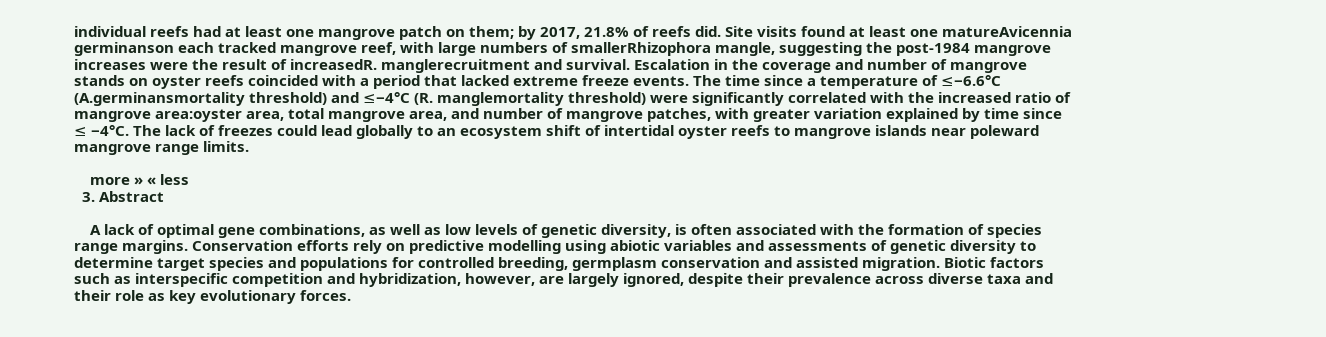individual reefs had at least one mangrove patch on them; by 2017, 21.8% of reefs did. Site visits found at least one matureAvicennia germinanson each tracked mangrove reef, with large numbers of smallerRhizophora mangle, suggesting the post‐1984 mangrove increases were the result of increasedR. manglerecruitment and survival. Escalation in the coverage and number of mangrove stands on oyster reefs coincided with a period that lacked extreme freeze events. The time since a temperature of ≤−6.6°C (A.germinansmortality threshold) and ≤−4°C (R. manglemortality threshold) were significantly correlated with the increased ratio of mangrove area:oyster area, total mangrove area, and number of mangrove patches, with greater variation explained by time since ≤ −4°C. The lack of freezes could lead globally to an ecosystem shift of intertidal oyster reefs to mangrove islands near poleward mangrove range limits.

    more » « less
  3. Abstract

    A lack of optimal gene combinations, as well as low levels of genetic diversity, is often associated with the formation of species range margins. Conservation efforts rely on predictive modelling using abiotic variables and assessments of genetic diversity to determine target species and populations for controlled breeding, germplasm conservation and assisted migration. Biotic factors such as interspecific competition and hybridization, however, are largely ignored, despite their prevalence across diverse taxa and their role as key evolutionary forces.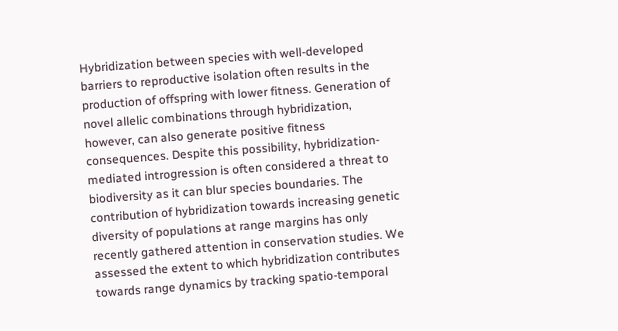Hybridization between species with well‐developed barriers to reproductive isolation often results in the production of offspring with lower fitness. Generation of novel allelic combinations through hybridization, however, can also generate positive fitness consequences. Despite this possibility, hybridization‐mediated introgression is often considered a threat to biodiversity as it can blur species boundaries. The contribution of hybridization towards increasing genetic diversity of populations at range margins has only recently gathered attention in conservation studies. We assessed the extent to which hybridization contributes towards range dynamics by tracking spatio‐temporal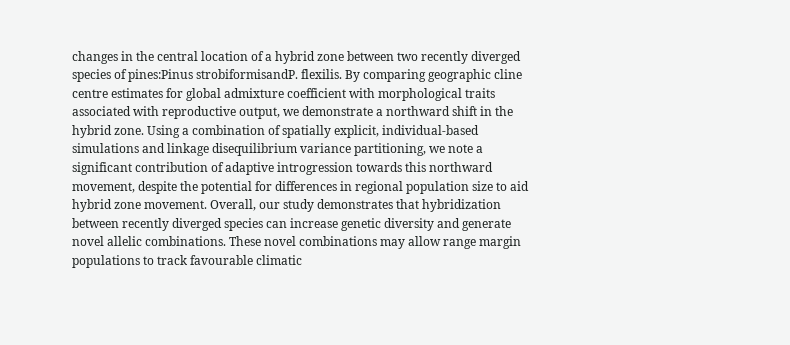changes in the central location of a hybrid zone between two recently diverged species of pines:Pinus strobiformisandP. flexilis. By comparing geographic cline centre estimates for global admixture coefficient with morphological traits associated with reproductive output, we demonstrate a northward shift in the hybrid zone. Using a combination of spatially explicit, individual‐based simulations and linkage disequilibrium variance partitioning, we note a significant contribution of adaptive introgression towards this northward movement, despite the potential for differences in regional population size to aid hybrid zone movement. Overall, our study demonstrates that hybridization between recently diverged species can increase genetic diversity and generate novel allelic combinations. These novel combinations may allow range margin populations to track favourable climatic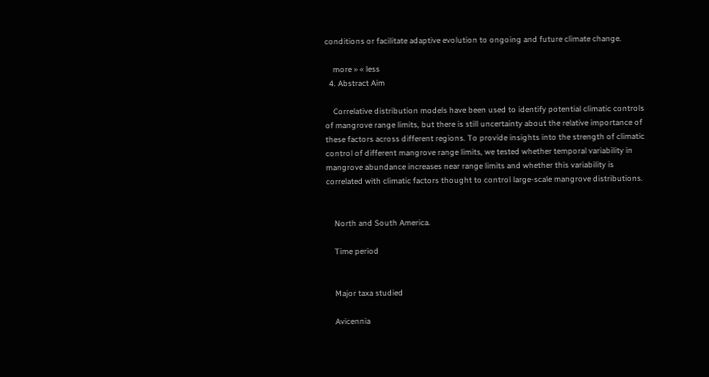conditions or facilitate adaptive evolution to ongoing and future climate change.

    more » « less
  4. Abstract Aim

    Correlative distribution models have been used to identify potential climatic controls of mangrove range limits, but there is still uncertainty about the relative importance of these factors across different regions. To provide insights into the strength of climatic control of different mangrove range limits, we tested whether temporal variability in mangrove abundance increases near range limits and whether this variability is correlated with climatic factors thought to control large‐scale mangrove distributions.


    North and South America.

    Time period


    Major taxa studied

    Avicennia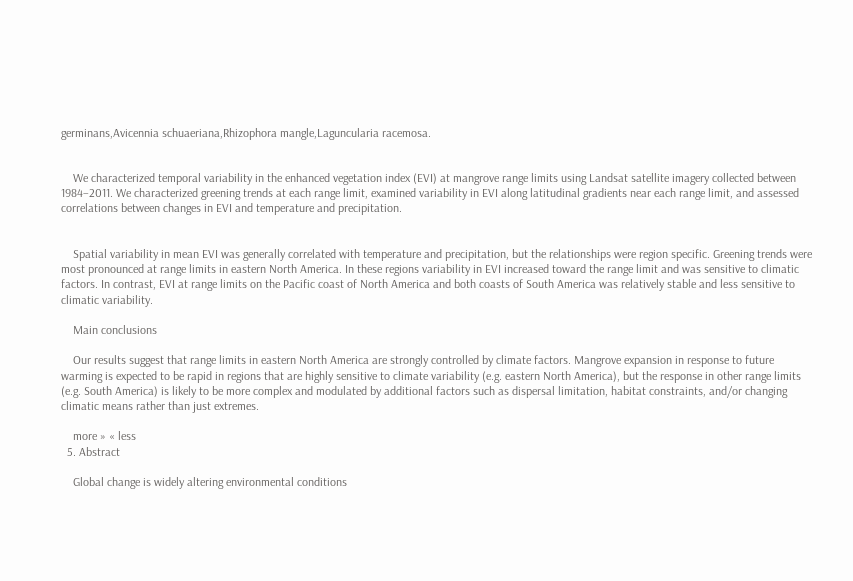germinans,Avicennia schuaeriana,Rhizophora mangle,Laguncularia racemosa.


    We characterized temporal variability in the enhanced vegetation index (EVI) at mangrove range limits using Landsat satellite imagery collected between 1984–2011. We characterized greening trends at each range limit, examined variability in EVI along latitudinal gradients near each range limit, and assessed correlations between changes in EVI and temperature and precipitation.


    Spatial variability in mean EVI was generally correlated with temperature and precipitation, but the relationships were region specific. Greening trends were most pronounced at range limits in eastern North America. In these regions variability in EVI increased toward the range limit and was sensitive to climatic factors. In contrast, EVI at range limits on the Pacific coast of North America and both coasts of South America was relatively stable and less sensitive to climatic variability.

    Main conclusions

    Our results suggest that range limits in eastern North America are strongly controlled by climate factors. Mangrove expansion in response to future warming is expected to be rapid in regions that are highly sensitive to climate variability (e.g. eastern North America), but the response in other range limits (e.g. South America) is likely to be more complex and modulated by additional factors such as dispersal limitation, habitat constraints, and/or changing climatic means rather than just extremes.

    more » « less
  5. Abstract

    Global change is widely altering environmental conditions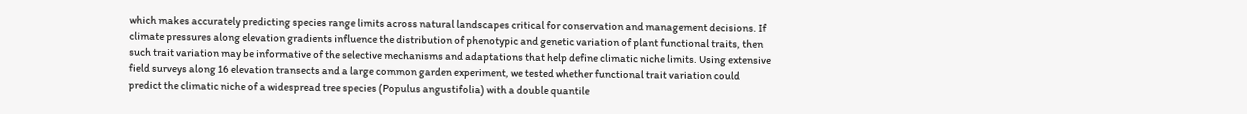which makes accurately predicting species range limits across natural landscapes critical for conservation and management decisions. If climate pressures along elevation gradients influence the distribution of phenotypic and genetic variation of plant functional traits, then such trait variation may be informative of the selective mechanisms and adaptations that help define climatic niche limits. Using extensive field surveys along 16 elevation transects and a large common garden experiment, we tested whether functional trait variation could predict the climatic niche of a widespread tree species (Populus angustifolia) with a double quantile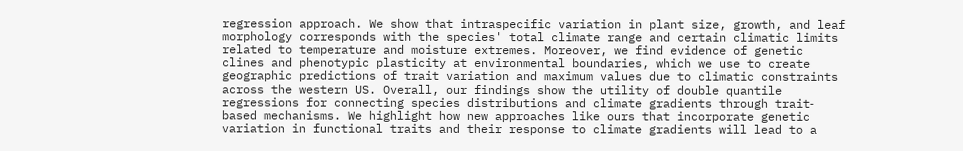regression approach. We show that intraspecific variation in plant size, growth, and leaf morphology corresponds with the species' total climate range and certain climatic limits related to temperature and moisture extremes. Moreover, we find evidence of genetic clines and phenotypic plasticity at environmental boundaries, which we use to create geographic predictions of trait variation and maximum values due to climatic constraints across the western US. Overall, our findings show the utility of double quantile regressions for connecting species distributions and climate gradients through trait‐based mechanisms. We highlight how new approaches like ours that incorporate genetic variation in functional traits and their response to climate gradients will lead to a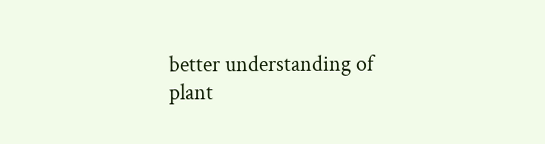better understanding of plant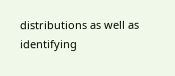distributions as well as identifying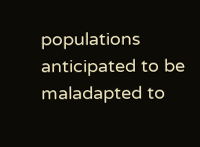populations anticipated to be maladapted to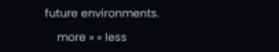future environments.

    more » « less